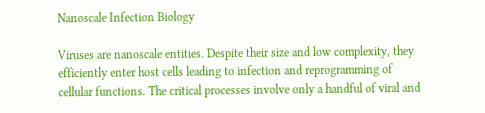Nanoscale Infection Biology

Viruses are nanoscale entities. Despite their size and low complexity, they efficiently enter host cells leading to infection and reprogramming of cellular functions. The critical processes involve only a handful of viral and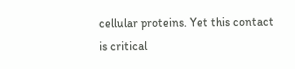cellular proteins. Yet this contact is critical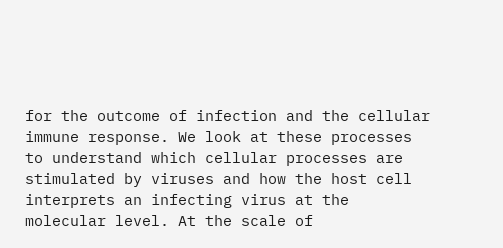for the outcome of infection and the cellular immune response. We look at these processes to understand which cellular processes are stimulated by viruses and how the host cell interprets an infecting virus at the molecular level. At the scale of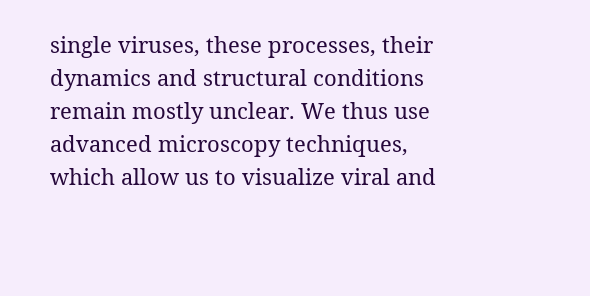single viruses, these processes, their dynamics and structural conditions remain mostly unclear. We thus use advanced microscopy techniques, which allow us to visualize viral and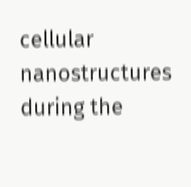cellular nanostructures during the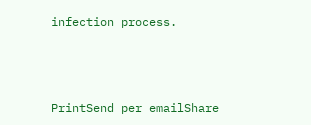infection process.



PrintSend per emailShare